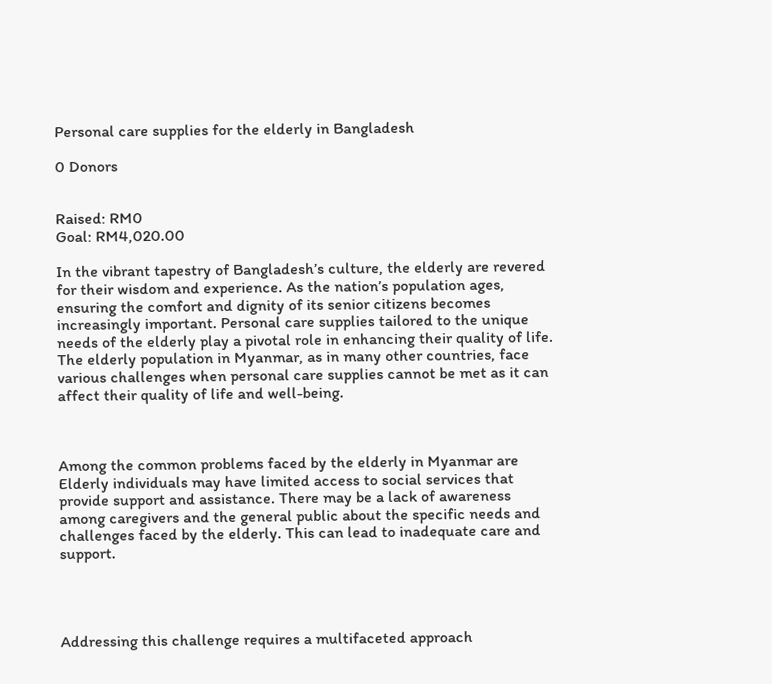Personal care supplies for the elderly in Bangladesh

0 Donors


Raised: RM0
Goal: RM4,020.00

In the vibrant tapestry of Bangladesh’s culture, the elderly are revered for their wisdom and experience. As the nation’s population ages, ensuring the comfort and dignity of its senior citizens becomes increasingly important. Personal care supplies tailored to the unique needs of the elderly play a pivotal role in enhancing their quality of life. The elderly population in Myanmar, as in many other countries, face various challenges when personal care supplies cannot be met as it can affect their quality of life and well-being.



Among the common problems faced by the elderly in Myanmar are Elderly individuals may have limited access to social services that provide support and assistance. There may be a lack of awareness among caregivers and the general public about the specific needs and challenges faced by the elderly. This can lead to inadequate care and support.




Addressing this challenge requires a multifaceted approach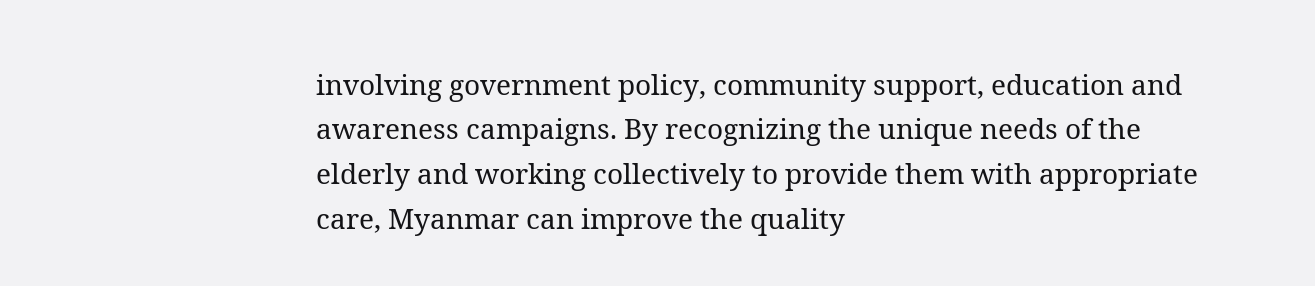involving government policy, community support, education and awareness campaigns. By recognizing the unique needs of the elderly and working collectively to provide them with appropriate care, Myanmar can improve the quality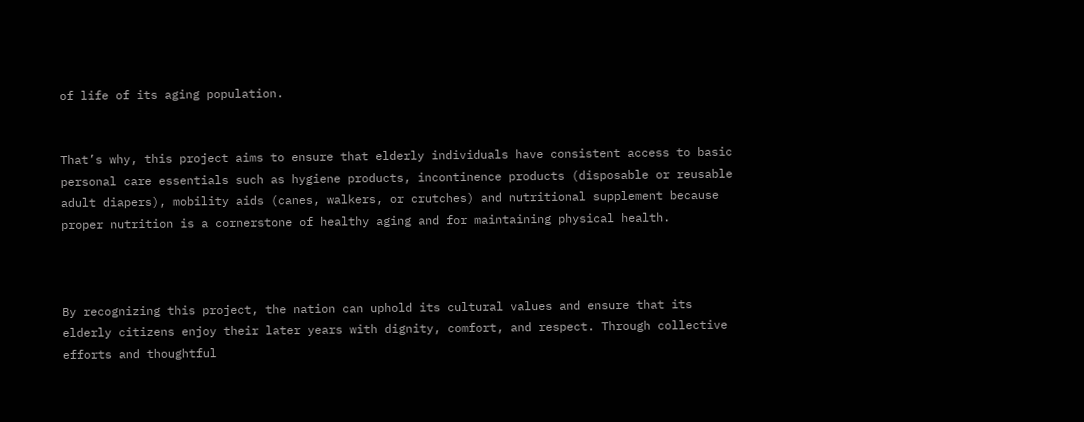of life of its aging population.


That’s why, this project aims to ensure that elderly individuals have consistent access to basic personal care essentials such as hygiene products, incontinence products (disposable or reusable adult diapers), mobility aids (canes, walkers, or crutches) and nutritional supplement because proper nutrition is a cornerstone of healthy aging and for maintaining physical health.



By recognizing this project, the nation can uphold its cultural values and ensure that its elderly citizens enjoy their later years with dignity, comfort, and respect. Through collective efforts and thoughtful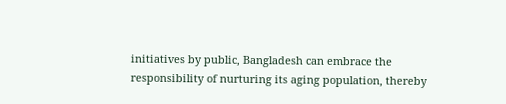initiatives by public, Bangladesh can embrace the responsibility of nurturing its aging population, thereby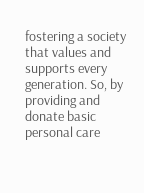fostering a society that values and supports every generation. So, by providing and donate basic personal care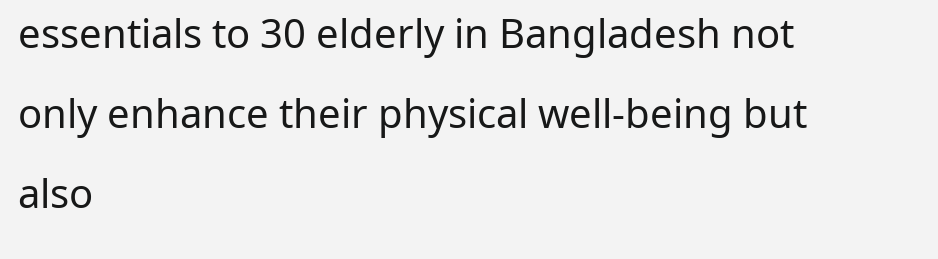essentials to 30 elderly in Bangladesh not only enhance their physical well-being but also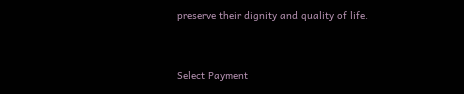preserve their dignity and quality of life.




Select Payment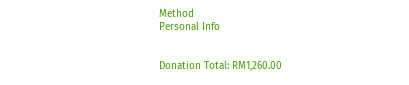Method
Personal Info


Donation Total: RM1,260.00